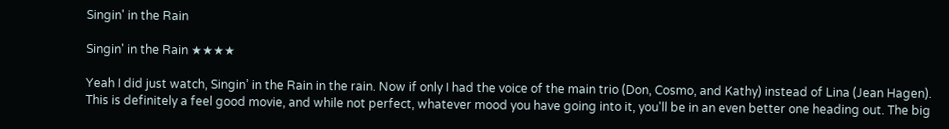Singin' in the Rain

Singin' in the Rain ★★★★

Yeah I did just watch, Singin’ in the Rain in the rain. Now if only I had the voice of the main trio (Don, Cosmo, and Kathy) instead of Lina (Jean Hagen). This is definitely a feel good movie, and while not perfect, whatever mood you have going into it, you'll be in an even better one heading out. The big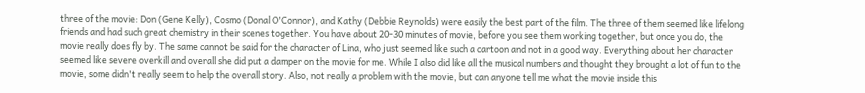three of the movie: Don (Gene Kelly), Cosmo (Donal O'Connor), and Kathy (Debbie Reynolds) were easily the best part of the film. The three of them seemed like lifelong friends and had such great chemistry in their scenes together. You have about 20-30 minutes of movie, before you see them working together, but once you do, the movie really does fly by. The same cannot be said for the character of Lina, who just seemed like such a cartoon and not in a good way. Everything about her character seemed like severe overkill and overall she did put a damper on the movie for me. While I also did like all the musical numbers and thought they brought a lot of fun to the movie, some didn't really seem to help the overall story. Also, not really a problem with the movie, but can anyone tell me what the movie inside this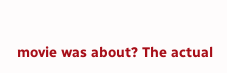movie was about? The actual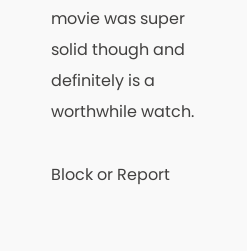movie was super solid though and definitely is a worthwhile watch.

Block or Report